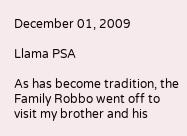December 01, 2009

Llama PSA

As has become tradition, the Family Robbo went off to visit my brother and his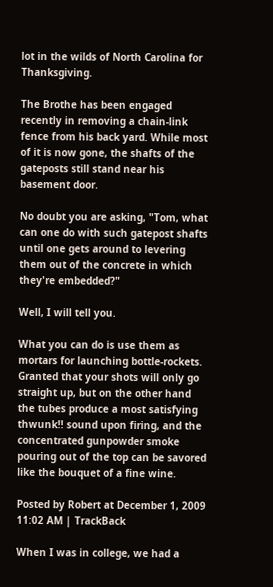lot in the wilds of North Carolina for Thanksgiving.

The Brothe has been engaged recently in removing a chain-link fence from his back yard. While most of it is now gone, the shafts of the gateposts still stand near his basement door.

No doubt you are asking, "Tom, what can one do with such gatepost shafts until one gets around to levering them out of the concrete in which they're embedded?"

Well, I will tell you.

What you can do is use them as mortars for launching bottle-rockets. Granted that your shots will only go straight up, but on the other hand the tubes produce a most satisfying thwunk!! sound upon firing, and the concentrated gunpowder smoke pouring out of the top can be savored like the bouquet of a fine wine.

Posted by Robert at December 1, 2009 11:02 AM | TrackBack

When I was in college, we had a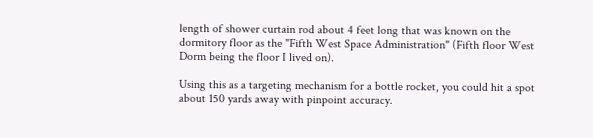length of shower curtain rod about 4 feet long that was known on the dormitory floor as the "Fifth West Space Administration" (Fifth floor West Dorm being the floor I lived on).

Using this as a targeting mechanism for a bottle rocket, you could hit a spot about 150 yards away with pinpoint accuracy.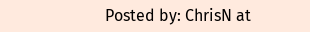Posted by: ChrisN at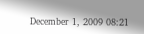December 1, 2009 08:21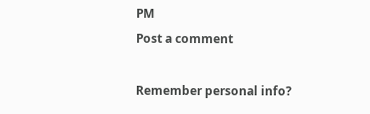PM
Post a comment

Remember personal info?